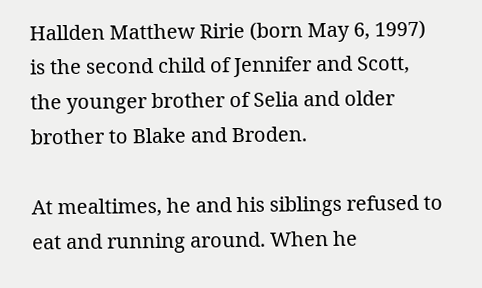Hallden Matthew Ririe (born May 6, 1997) is the second child of Jennifer and Scott, the younger brother of Selia and older brother to Blake and Broden.

At mealtimes, he and his siblings refused to eat and running around. When he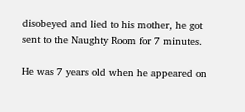disobeyed and lied to his mother, he got sent to the Naughty Room for 7 minutes.

He was 7 years old when he appeared on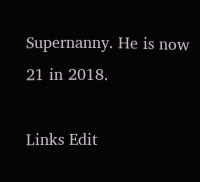Supernanny. He is now 21 in 2018.

Links Edit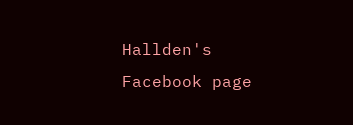Hallden's Facebook page